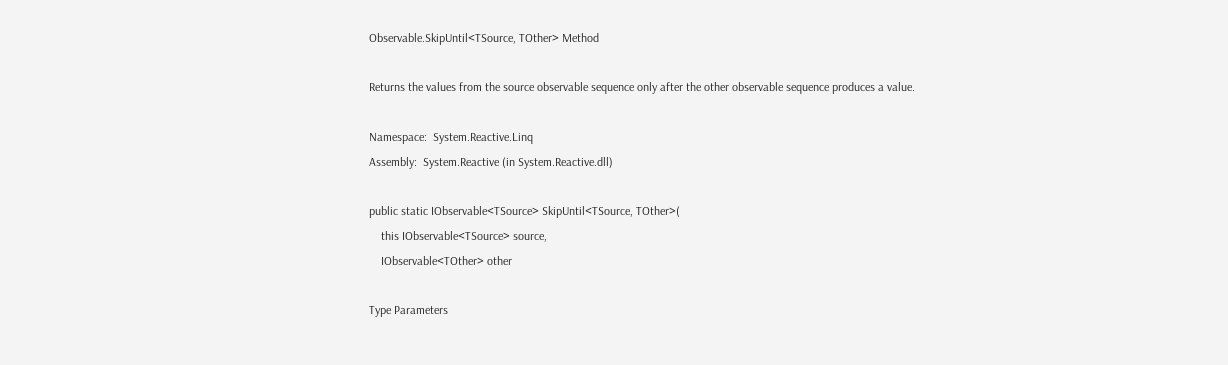Observable.SkipUntil<TSource, TOther> Method

Returns the values from the source observable sequence only after the other observable sequence produces a value.

Namespace:  System.Reactive.Linq
Assembly:  System.Reactive (in System.Reactive.dll)

public static IObservable<TSource> SkipUntil<TSource, TOther>(
    this IObservable<TSource> source,
    IObservable<TOther> other

Type Parameters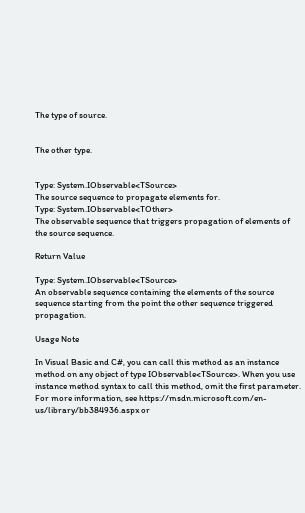The type of source.


The other type.


Type: System.IObservable<TSource>
The source sequence to propagate elements for.
Type: System.IObservable<TOther>
The observable sequence that triggers propagation of elements of the source sequence.

Return Value

Type: System.IObservable<TSource>
An observable sequence containing the elements of the source sequence starting from the point the other sequence triggered propagation.

Usage Note

In Visual Basic and C#, you can call this method as an instance method on any object of type IObservable<TSource>. When you use instance method syntax to call this method, omit the first parameter. For more information, see https://msdn.microsoft.com/en-us/library/bb384936.aspx or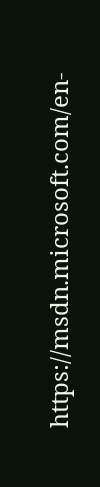https://msdn.microsoft.com/en-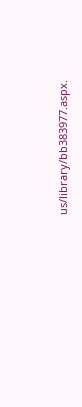us/library/bb383977.aspx.